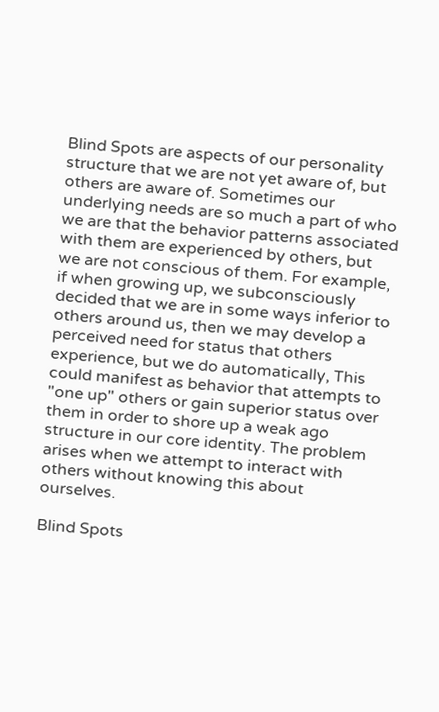Blind Spots are aspects of our personality structure that we are not yet aware of, but others are aware of. Sometimes our underlying needs are so much a part of who we are that the behavior patterns associated with them are experienced by others, but we are not conscious of them. For example, if when growing up, we subconsciously decided that we are in some ways inferior to others around us, then we may develop a perceived need for status that others experience, but we do automatically, This could manifest as behavior that attempts to "one up" others or gain superior status over them in order to shore up a weak ago structure in our core identity. The problem arises when we attempt to interact with others without knowing this about ourselves.

Blind Spots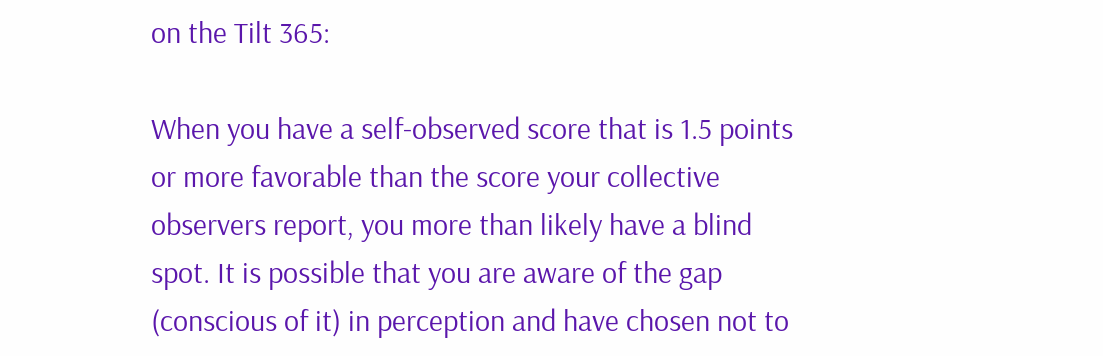on the Tilt 365:

When you have a self-observed score that is 1.5 points or more favorable than the score your collective observers report, you more than likely have a blind spot. It is possible that you are aware of the gap (conscious of it) in perception and have chosen not to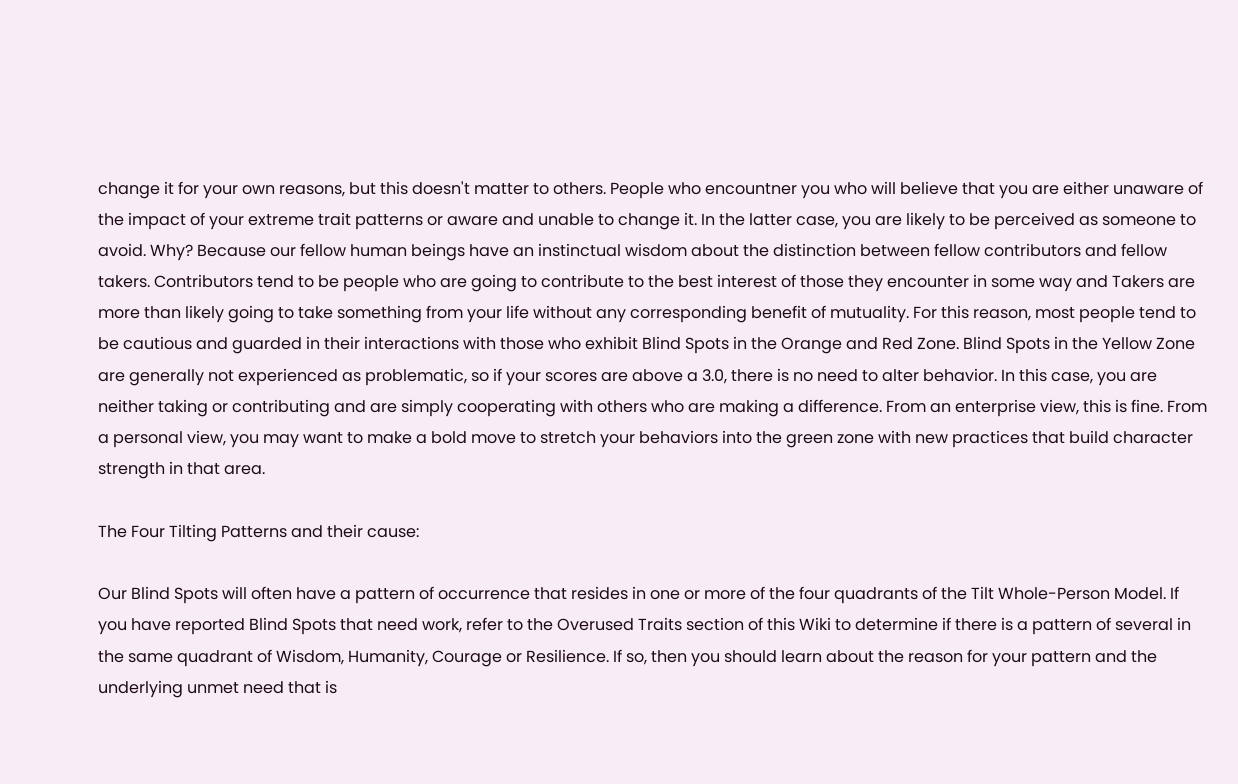change it for your own reasons, but this doesn't matter to others. People who encountner you who will believe that you are either unaware of the impact of your extreme trait patterns or aware and unable to change it. In the latter case, you are likely to be perceived as someone to avoid. Why? Because our fellow human beings have an instinctual wisdom about the distinction between fellow contributors and fellow takers. Contributors tend to be people who are going to contribute to the best interest of those they encounter in some way and Takers are more than likely going to take something from your life without any corresponding benefit of mutuality. For this reason, most people tend to be cautious and guarded in their interactions with those who exhibit Blind Spots in the Orange and Red Zone. Blind Spots in the Yellow Zone are generally not experienced as problematic, so if your scores are above a 3.0, there is no need to alter behavior. In this case, you are neither taking or contributing and are simply cooperating with others who are making a difference. From an enterprise view, this is fine. From a personal view, you may want to make a bold move to stretch your behaviors into the green zone with new practices that build character strength in that area.

The Four Tilting Patterns and their cause:

Our Blind Spots will often have a pattern of occurrence that resides in one or more of the four quadrants of the Tilt Whole-Person Model. If you have reported Blind Spots that need work, refer to the Overused Traits section of this Wiki to determine if there is a pattern of several in the same quadrant of Wisdom, Humanity, Courage or Resilience. If so, then you should learn about the reason for your pattern and the underlying unmet need that is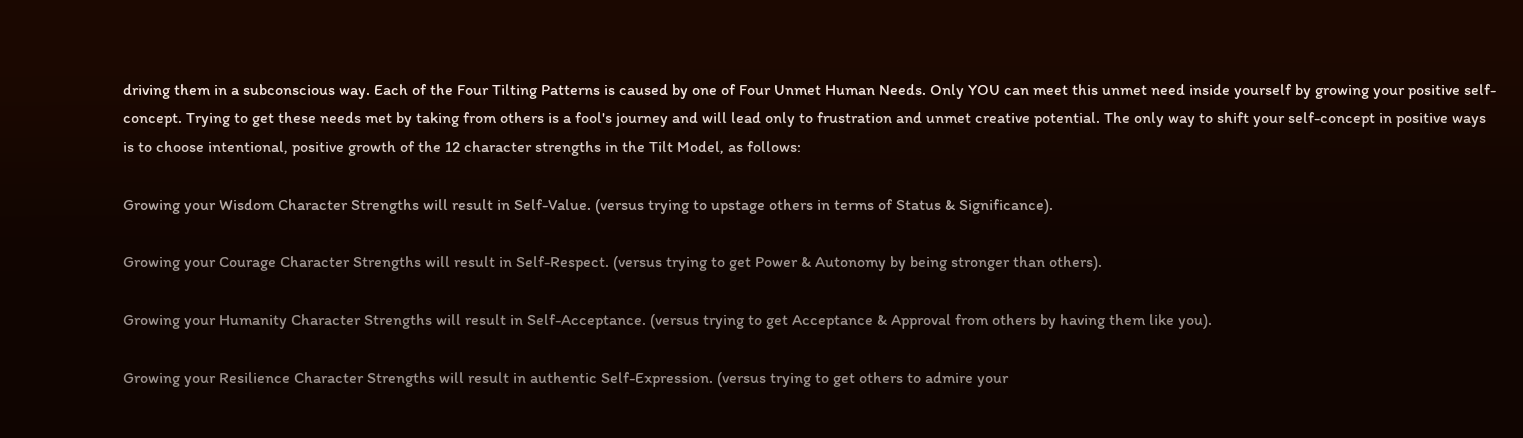driving them in a subconscious way. Each of the Four Tilting Patterns is caused by one of Four Unmet Human Needs. Only YOU can meet this unmet need inside yourself by growing your positive self-concept. Trying to get these needs met by taking from others is a fool's journey and will lead only to frustration and unmet creative potential. The only way to shift your self-concept in positive ways is to choose intentional, positive growth of the 12 character strengths in the Tilt Model, as follows:

Growing your Wisdom Character Strengths will result in Self-Value. (versus trying to upstage others in terms of Status & Significance).

Growing your Courage Character Strengths will result in Self-Respect. (versus trying to get Power & Autonomy by being stronger than others).

Growing your Humanity Character Strengths will result in Self-Acceptance. (versus trying to get Acceptance & Approval from others by having them like you).

Growing your Resilience Character Strengths will result in authentic Self-Expression. (versus trying to get others to admire your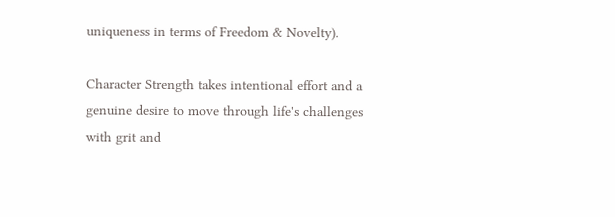uniqueness in terms of Freedom & Novelty).

Character Strength takes intentional effort and a genuine desire to move through life's challenges with grit and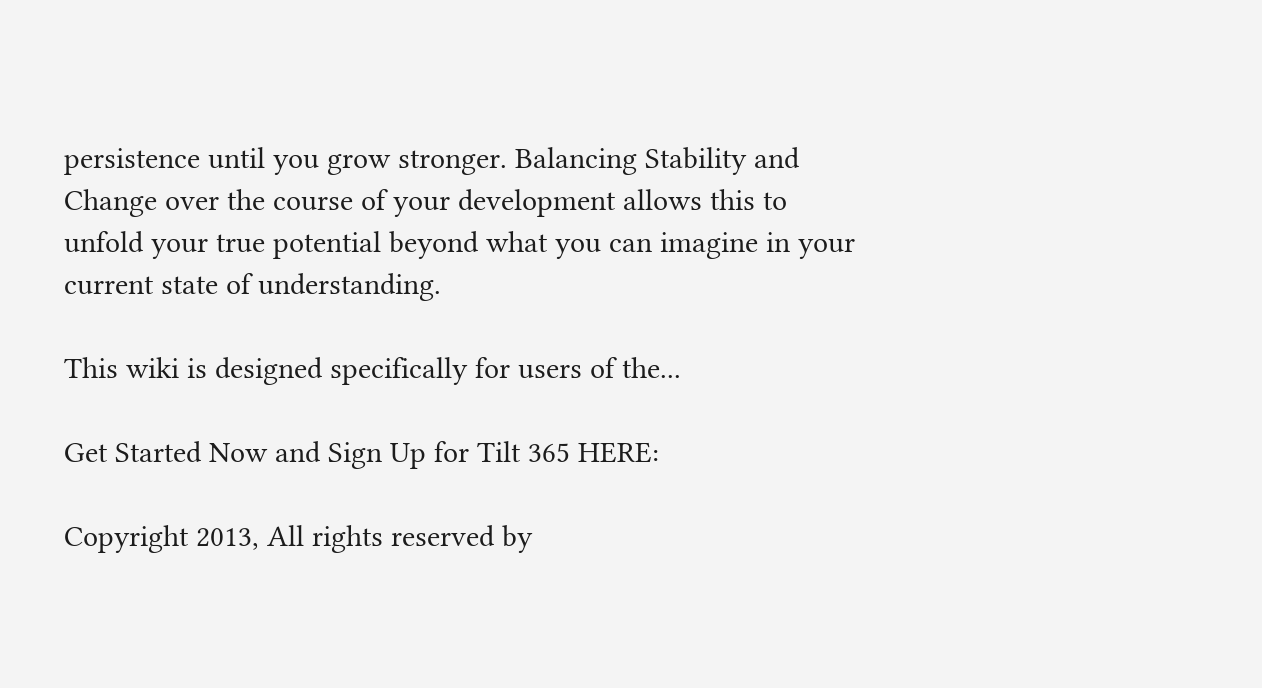persistence until you grow stronger. Balancing Stability and Change over the course of your development allows this to unfold your true potential beyond what you can imagine in your current state of understanding.

This wiki is designed specifically for users of the...

Get Started Now and Sign Up for Tilt 365 HERE:

Copyright 2013, All rights reserved by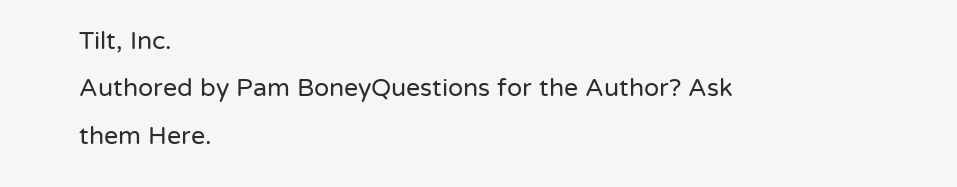Tilt, Inc.
Authored by Pam BoneyQuestions for the Author? Ask them Here.